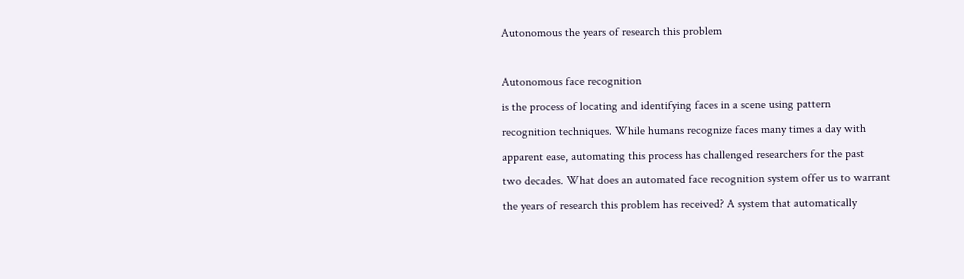Autonomous the years of research this problem

Autonomous face recognition
is the process of locating and identifying faces in a scene using pattern
recognition techniques. While humans recognize faces many times a day with
apparent ease, automating this process has challenged researchers for the past
two decades. What does an automated face recognition system offer us to warrant
the years of research this problem has received? A system that automatically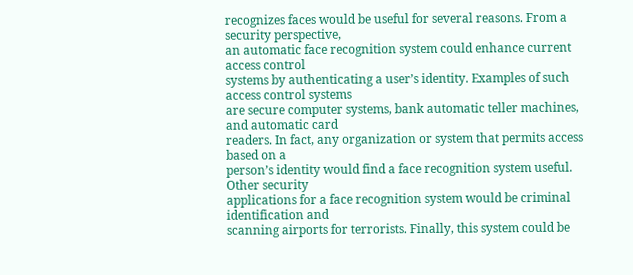recognizes faces would be useful for several reasons. From a security perspective,
an automatic face recognition system could enhance current access control
systems by authenticating a user’s identity. Examples of such access control systems
are secure computer systems, bank automatic teller machines, and automatic card
readers. In fact, any organization or system that permits access based on a
person’s identity would find a face recognition system useful. Other security
applications for a face recognition system would be criminal identification and
scanning airports for terrorists. Finally, this system could be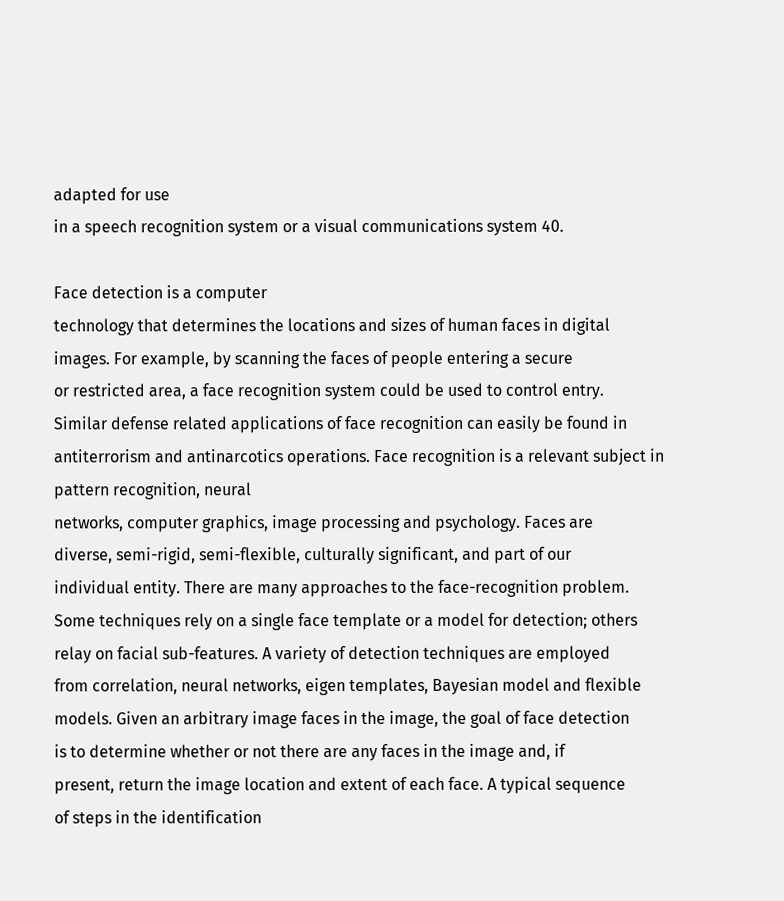adapted for use
in a speech recognition system or a visual communications system 40.

Face detection is a computer
technology that determines the locations and sizes of human faces in digital
images. For example, by scanning the faces of people entering a secure
or restricted area, a face recognition system could be used to control entry.
Similar defense related applications of face recognition can easily be found in
antiterrorism and antinarcotics operations. Face recognition is a relevant subject in pattern recognition, neural
networks, computer graphics, image processing and psychology. Faces are
diverse, semi-rigid, semi-flexible, culturally significant, and part of our
individual entity. There are many approaches to the face-recognition problem.
Some techniques rely on a single face template or a model for detection; others
relay on facial sub-features. A variety of detection techniques are employed
from correlation, neural networks, eigen templates, Bayesian model and flexible
models. Given an arbitrary image faces in the image, the goal of face detection
is to determine whether or not there are any faces in the image and, if
present, return the image location and extent of each face. A typical sequence
of steps in the identification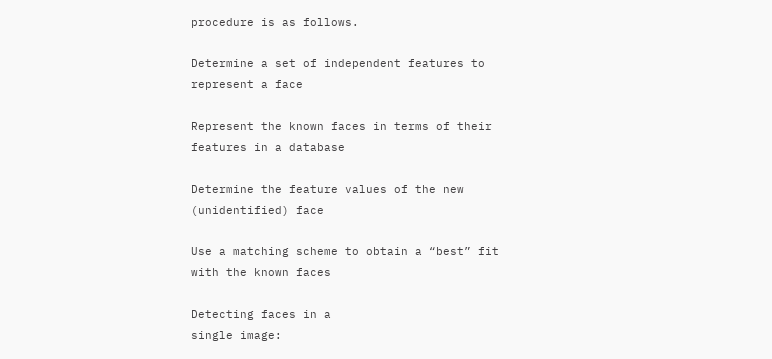procedure is as follows.

Determine a set of independent features to represent a face

Represent the known faces in terms of their features in a database

Determine the feature values of the new (unidentified) face

Use a matching scheme to obtain a “best” fit with the known faces

Detecting faces in a
single image: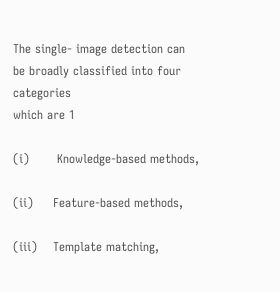The single- image detection can be broadly classified into four categories
which are 1

(i)       Knowledge-based methods,

(ii)     Feature-based methods,

(iii)    Template matching,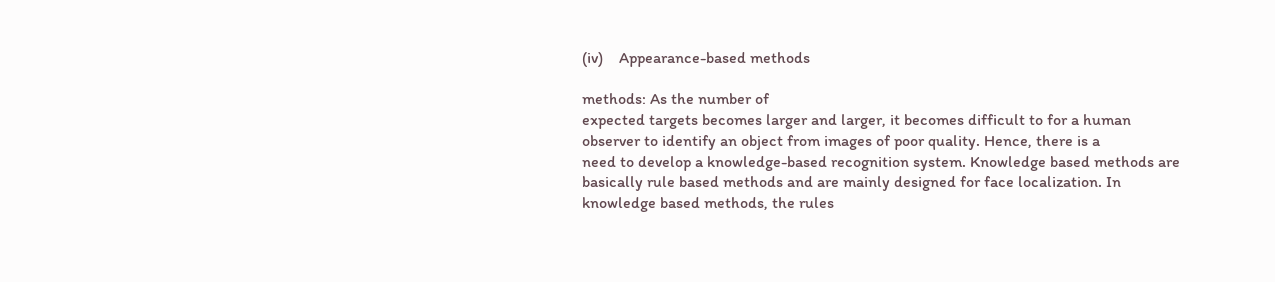(iv)    Appearance-based methods

methods: As the number of
expected targets becomes larger and larger, it becomes difficult to for a human
observer to identify an object from images of poor quality. Hence, there is a
need to develop a knowledge-based recognition system. Knowledge based methods are
basically rule based methods and are mainly designed for face localization. In
knowledge based methods, the rules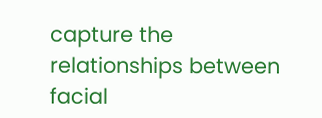capture the relationships between facial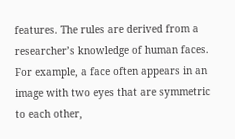features. The rules are derived from a researcher’s knowledge of human faces.
For example, a face often appears in an image with two eyes that are symmetric
to each other,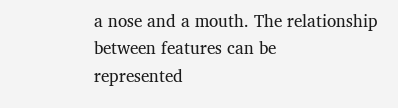a nose and a mouth. The relationship between features can be
represented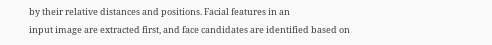by their relative distances and positions. Facial features in an
input image are extracted first, and face candidates are identified based on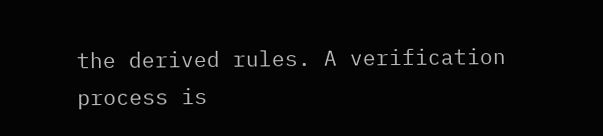the derived rules. A verification process is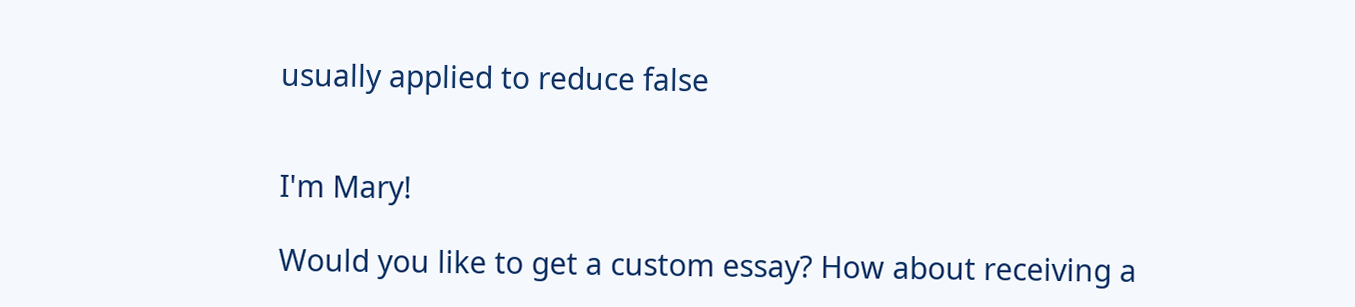usually applied to reduce false


I'm Mary!

Would you like to get a custom essay? How about receiving a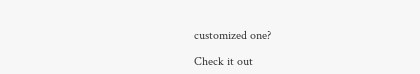customized one?

Check it out